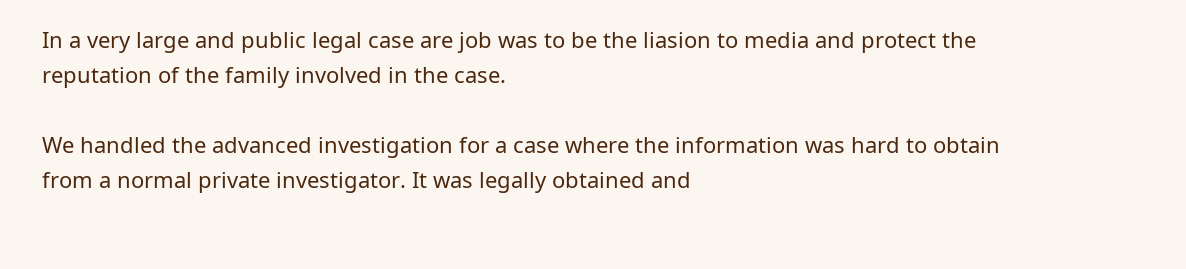In a very large and public legal case are job was to be the liasion to media and protect the reputation of the family involved in the case.

We handled the advanced investigation for a case where the information was hard to obtain from a normal private investigator. It was legally obtained and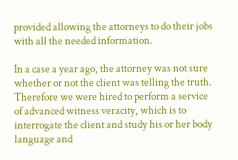provided allowing the attorneys to do their jobs with all the needed information.

In a case a year ago, the attorney was not sure whether or not the client was telling the truth. Therefore we were hired to perform a service of advanced witness veracity, which is to interrogate the client and study his or her body language and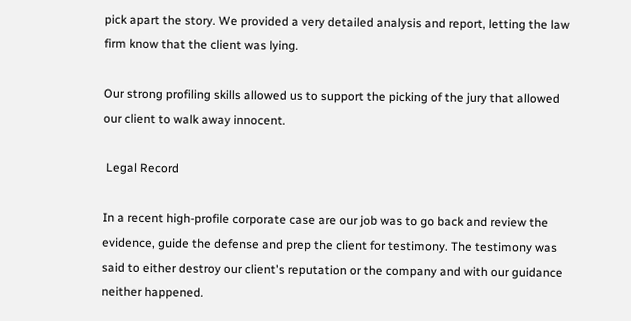pick apart the story. We provided a very detailed analysis and report, letting the law firm know that the client was lying.

Our strong profiling skills allowed us to support the picking of the jury that allowed our client to walk away innocent.

 Legal Record

In a recent high-profile corporate case are our job was to go back and review the evidence, guide the defense and prep the client for testimony. The testimony was said to either destroy our client's reputation or the company and with our guidance neither happened.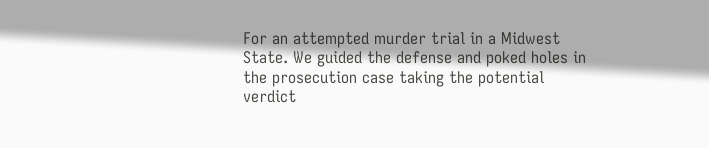For an attempted murder trial in a Midwest State. We guided the defense and poked holes in the prosecution case taking the potential verdict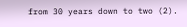from 30 years down to two (2).